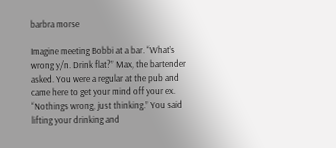barbra morse

Imagine meeting Bobbi at a bar. “What’s wrong y/n. Drink flat?” Max, the bartender asked. You were a regular at the pub and came here to get your mind off your ex. “Nothings wrong, just thinking.” You said lifting your drinking and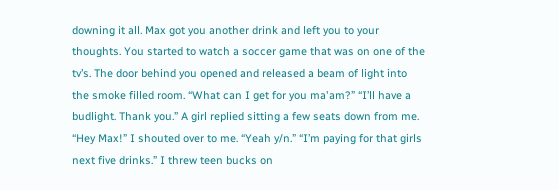downing it all. Max got you another drink and left you to your thoughts. You started to watch a soccer game that was on one of the tv’s. The door behind you opened and released a beam of light into the smoke filled room. “What can I get for you ma'am?” “I’ll have a budlight. Thank you.” A girl replied sitting a few seats down from me. “Hey Max!” I shouted over to me. “Yeah y/n.” “I’m paying for that girls next five drinks.” I threw teen bucks on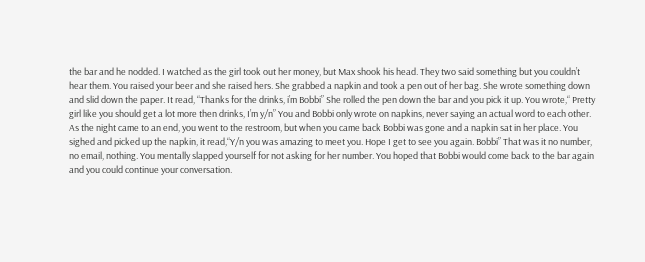the bar and he nodded. I watched as the girl took out her money, but Max shook his head. They two said something but you couldn’t hear them. You raised your beer and she raised hers. She grabbed a napkin and took a pen out of her bag. She wrote something down and slid down the paper. It read, “Thanks for the drinks, i’m Bobbi” She rolled the pen down the bar and you pick it up. You wrote,“ Pretty girl like you should get a lot more then drinks, I’m y/n” You and Bobbi only wrote on napkins, never saying an actual word to each other. As the night came to an end, you went to the restroom, but when you came back Bobbi was gone and a napkin sat in her place. You sighed and picked up the napkin, it read,“Y/n you was amazing to meet you. Hope I get to see you again. Bobbi” That was it no number, no email, nothing. You mentally slapped yourself for not asking for her number. You hoped that Bobbi would come back to the bar again and you could continue your conversation.